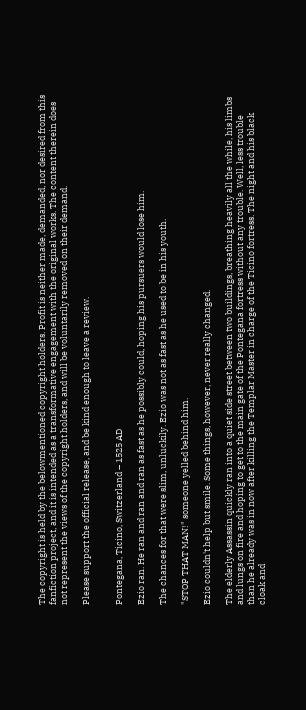The copyright is held by the belowmentioned copyright holders. Profit is neither made, demanded, nor desired from this fanfiction project, and it is intended as a transformative engagement with the original works. The content therein does not represent the views of the copyright holders, and will be voluntarily removed on their demand.

Please support the official release, and be kind enough to leave a review.


Pontegana, Ticino, Switzerland – 1525 AD

Ezio ran. He ran and ran and ran as fast as he possibly could, hoping his pursuers would lose him.

The chances for that were slim, unluckily. Ezio was not as fast as he used to be in his youth.

"STOP THAT MAN!" someone yelled behind him.

Ezio couldn't help but smile. Some things, however, never really changed.

The elderly Assassin quickly ran into a quiet side street between two buildings, breathing heavily all the while, his limbs and lungs on fire and hoping to get to the main gate of the Pontegana fortress without any trouble. Well, less trouble than he already was in now after killing the Templar Master in charge of the Ticino fortress. The night and his black cloak and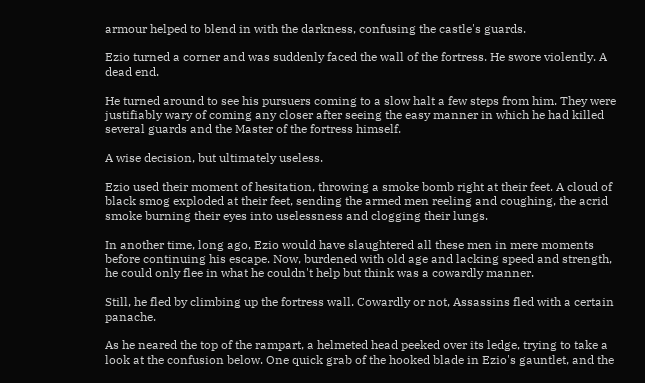armour helped to blend in with the darkness, confusing the castle's guards.

Ezio turned a corner and was suddenly faced the wall of the fortress. He swore violently. A dead end.

He turned around to see his pursuers coming to a slow halt a few steps from him. They were justifiably wary of coming any closer after seeing the easy manner in which he had killed several guards and the Master of the fortress himself.

A wise decision, but ultimately useless.

Ezio used their moment of hesitation, throwing a smoke bomb right at their feet. A cloud of black smog exploded at their feet, sending the armed men reeling and coughing, the acrid smoke burning their eyes into uselessness and clogging their lungs.

In another time, long ago, Ezio would have slaughtered all these men in mere moments before continuing his escape. Now, burdened with old age and lacking speed and strength, he could only flee in what he couldn't help but think was a cowardly manner.

Still, he fled by climbing up the fortress wall. Cowardly or not, Assassins fled with a certain panache.

As he neared the top of the rampart, a helmeted head peeked over its ledge, trying to take a look at the confusion below. One quick grab of the hooked blade in Ezio's gauntlet, and the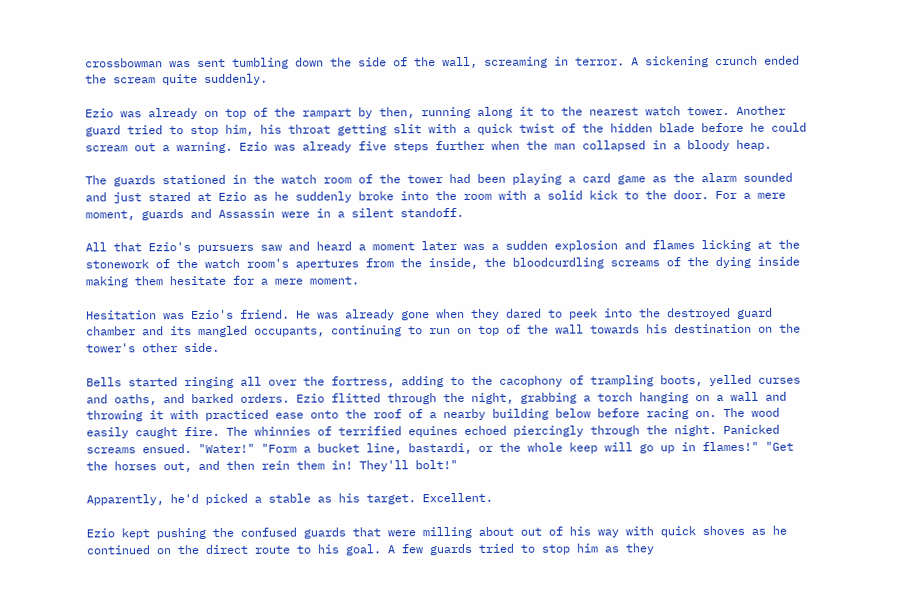crossbowman was sent tumbling down the side of the wall, screaming in terror. A sickening crunch ended the scream quite suddenly.

Ezio was already on top of the rampart by then, running along it to the nearest watch tower. Another guard tried to stop him, his throat getting slit with a quick twist of the hidden blade before he could scream out a warning. Ezio was already five steps further when the man collapsed in a bloody heap.

The guards stationed in the watch room of the tower had been playing a card game as the alarm sounded and just stared at Ezio as he suddenly broke into the room with a solid kick to the door. For a mere moment, guards and Assassin were in a silent standoff.

All that Ezio's pursuers saw and heard a moment later was a sudden explosion and flames licking at the stonework of the watch room's apertures from the inside, the bloodcurdling screams of the dying inside making them hesitate for a mere moment.

Hesitation was Ezio's friend. He was already gone when they dared to peek into the destroyed guard chamber and its mangled occupants, continuing to run on top of the wall towards his destination on the tower's other side.

Bells started ringing all over the fortress, adding to the cacophony of trampling boots, yelled curses and oaths, and barked orders. Ezio flitted through the night, grabbing a torch hanging on a wall and throwing it with practiced ease onto the roof of a nearby building below before racing on. The wood easily caught fire. The whinnies of terrified equines echoed piercingly through the night. Panicked screams ensued. "Water!" "Form a bucket line, bastardi, or the whole keep will go up in flames!" "Get the horses out, and then rein them in! They'll bolt!"

Apparently, he'd picked a stable as his target. Excellent.

Ezio kept pushing the confused guards that were milling about out of his way with quick shoves as he continued on the direct route to his goal. A few guards tried to stop him as they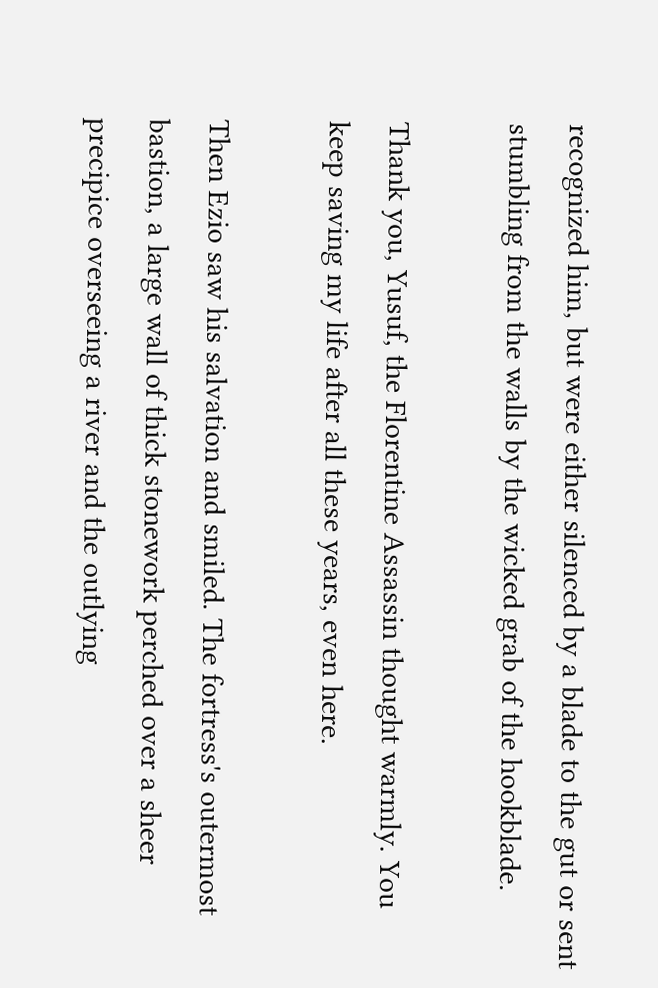recognized him, but were either silenced by a blade to the gut or sent stumbling from the walls by the wicked grab of the hookblade.

Thank you, Yusuf, the Florentine Assassin thought warmly. You keep saving my life after all these years, even here.

Then Ezio saw his salvation and smiled. The fortress's outermost bastion, a large wall of thick stonework perched over a sheer precipice overseeing a river and the outlying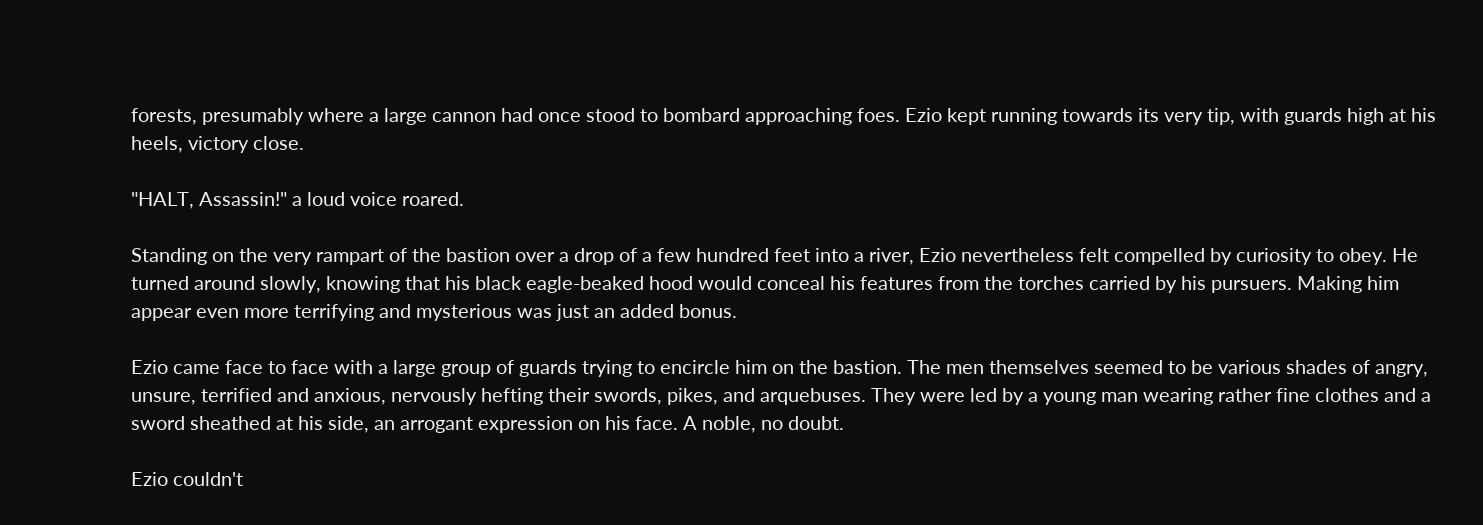forests, presumably where a large cannon had once stood to bombard approaching foes. Ezio kept running towards its very tip, with guards high at his heels, victory close.

"HALT, Assassin!" a loud voice roared.

Standing on the very rampart of the bastion over a drop of a few hundred feet into a river, Ezio nevertheless felt compelled by curiosity to obey. He turned around slowly, knowing that his black eagle-beaked hood would conceal his features from the torches carried by his pursuers. Making him appear even more terrifying and mysterious was just an added bonus.

Ezio came face to face with a large group of guards trying to encircle him on the bastion. The men themselves seemed to be various shades of angry, unsure, terrified and anxious, nervously hefting their swords, pikes, and arquebuses. They were led by a young man wearing rather fine clothes and a sword sheathed at his side, an arrogant expression on his face. A noble, no doubt.

Ezio couldn't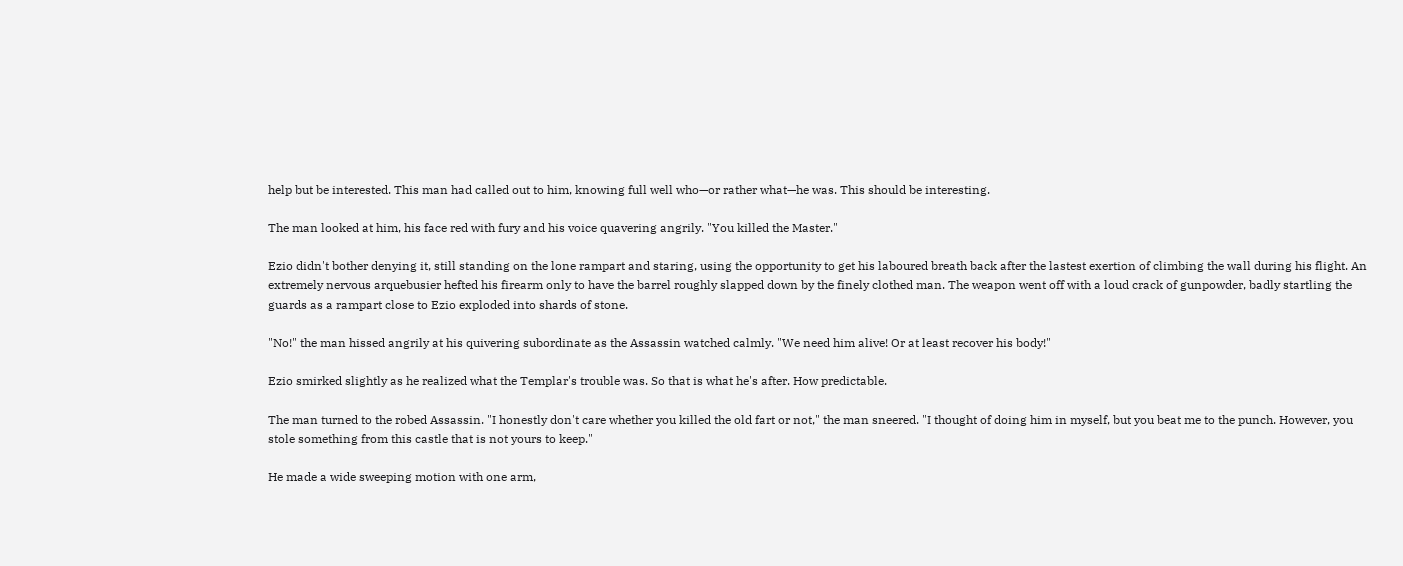help but be interested. This man had called out to him, knowing full well who—or rather what—he was. This should be interesting.

The man looked at him, his face red with fury and his voice quavering angrily. "You killed the Master."

Ezio didn't bother denying it, still standing on the lone rampart and staring, using the opportunity to get his laboured breath back after the lastest exertion of climbing the wall during his flight. An extremely nervous arquebusier hefted his firearm only to have the barrel roughly slapped down by the finely clothed man. The weapon went off with a loud crack of gunpowder, badly startling the guards as a rampart close to Ezio exploded into shards of stone.

"No!" the man hissed angrily at his quivering subordinate as the Assassin watched calmly. "We need him alive! Or at least recover his body!"

Ezio smirked slightly as he realized what the Templar's trouble was. So that is what he's after. How predictable.

The man turned to the robed Assassin. "I honestly don't care whether you killed the old fart or not," the man sneered. "I thought of doing him in myself, but you beat me to the punch. However, you stole something from this castle that is not yours to keep."

He made a wide sweeping motion with one arm,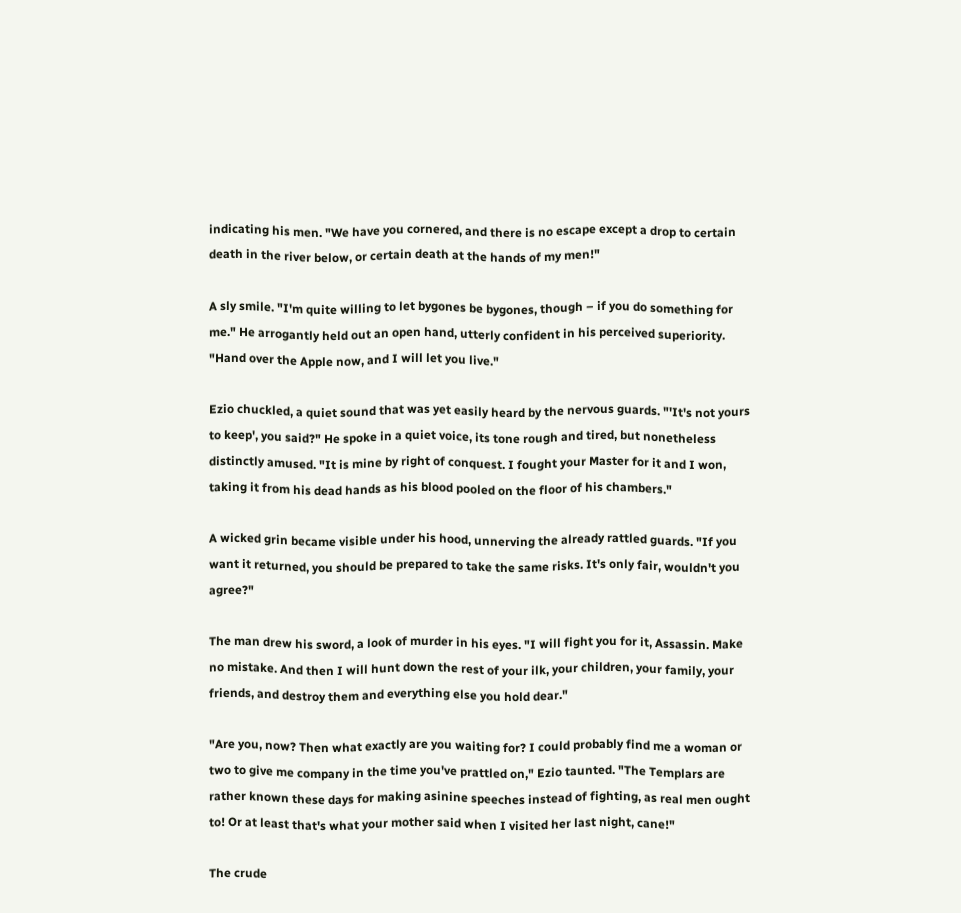indicating his men. "We have you cornered, and there is no escape except a drop to certain death in the river below, or certain death at the hands of my men!"

A sly smile. "I'm quite willing to let bygones be bygones, though – if you do something for me." He arrogantly held out an open hand, utterly confident in his perceived superiority. "Hand over the Apple now, and I will let you live."

Ezio chuckled, a quiet sound that was yet easily heard by the nervous guards. "'It's not yours to keep', you said?" He spoke in a quiet voice, its tone rough and tired, but nonetheless distinctly amused. "It is mine by right of conquest. I fought your Master for it and I won, taking it from his dead hands as his blood pooled on the floor of his chambers."

A wicked grin became visible under his hood, unnerving the already rattled guards. "If you want it returned, you should be prepared to take the same risks. It's only fair, wouldn't you agree?"

The man drew his sword, a look of murder in his eyes. "I will fight you for it, Assassin. Make no mistake. And then I will hunt down the rest of your ilk, your children, your family, your friends, and destroy them and everything else you hold dear."

"Are you, now? Then what exactly are you waiting for? I could probably find me a woman or two to give me company in the time you've prattled on," Ezio taunted. "The Templars are rather known these days for making asinine speeches instead of fighting, as real men ought to! Or at least that's what your mother said when I visited her last night, cane!"

The crude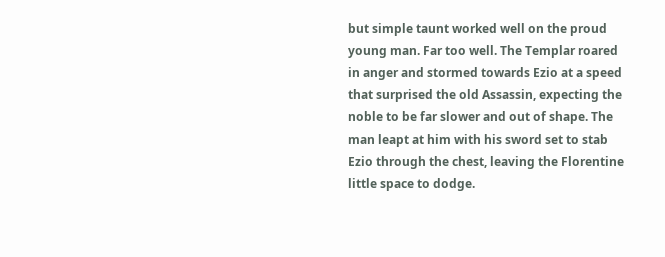but simple taunt worked well on the proud young man. Far too well. The Templar roared in anger and stormed towards Ezio at a speed that surprised the old Assassin, expecting the noble to be far slower and out of shape. The man leapt at him with his sword set to stab Ezio through the chest, leaving the Florentine little space to dodge.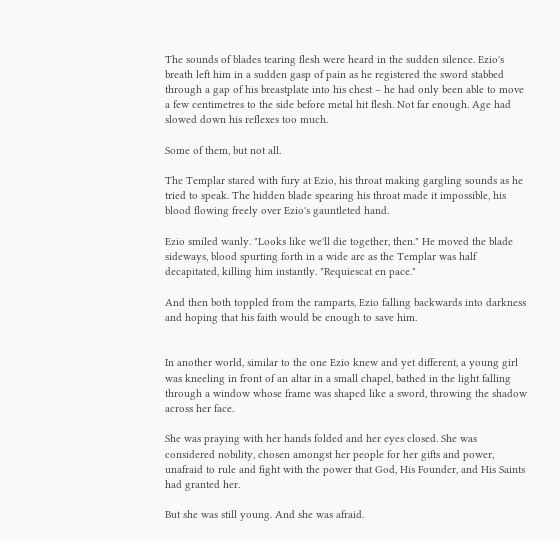The sounds of blades tearing flesh were heard in the sudden silence. Ezio's breath left him in a sudden gasp of pain as he registered the sword stabbed through a gap of his breastplate into his chest – he had only been able to move a few centimetres to the side before metal hit flesh. Not far enough. Age had slowed down his reflexes too much.

Some of them, but not all.

The Templar stared with fury at Ezio, his throat making gargling sounds as he tried to speak. The hidden blade spearing his throat made it impossible, his blood flowing freely over Ezio's gauntleted hand.

Ezio smiled wanly. "Looks like we'll die together, then." He moved the blade sideways, blood spurting forth in a wide arc as the Templar was half decapitated, killing him instantly. "Requiescat en pace."

And then both toppled from the ramparts, Ezio falling backwards into darkness and hoping that his faith would be enough to save him.


In another world, similar to the one Ezio knew and yet different, a young girl was kneeling in front of an altar in a small chapel, bathed in the light falling through a window whose frame was shaped like a sword, throwing the shadow across her face.

She was praying with her hands folded and her eyes closed. She was considered nobility, chosen amongst her people for her gifts and power, unafraid to rule and fight with the power that God, His Founder, and His Saints had granted her.

But she was still young. And she was afraid.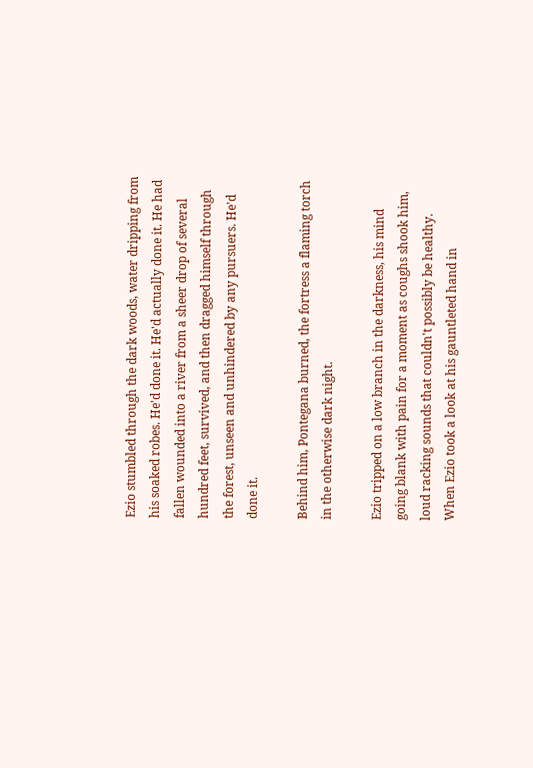Ezio stumbled through the dark woods, water dripping from his soaked robes. He'd done it. He'd actually done it. He had fallen wounded into a river from a sheer drop of several hundred feet, survived, and then dragged himself through the forest, unseen and unhindered by any pursuers. He'd done it.

Behind him, Pontegana burned, the fortress a flaming torch in the otherwise dark night.

Ezio tripped on a low branch in the darkness, his mind going blank with pain for a moment as coughs shook him, loud racking sounds that couldn't possibly be healthy. When Ezio took a look at his gauntleted hand in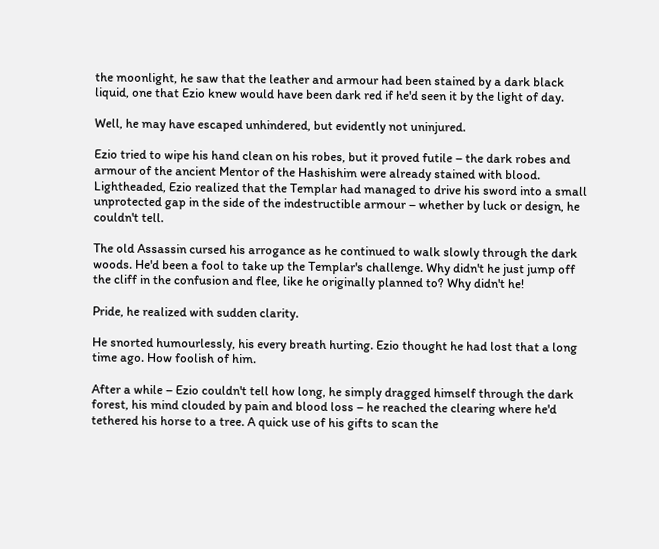the moonlight, he saw that the leather and armour had been stained by a dark black liquid, one that Ezio knew would have been dark red if he'd seen it by the light of day.

Well, he may have escaped unhindered, but evidently not uninjured.

Ezio tried to wipe his hand clean on his robes, but it proved futile – the dark robes and armour of the ancient Mentor of the Hashishim were already stained with blood. Lightheaded, Ezio realized that the Templar had managed to drive his sword into a small unprotected gap in the side of the indestructible armour – whether by luck or design, he couldn't tell.

The old Assassin cursed his arrogance as he continued to walk slowly through the dark woods. He'd been a fool to take up the Templar's challenge. Why didn't he just jump off the cliff in the confusion and flee, like he originally planned to? Why didn't he!

Pride, he realized with sudden clarity.

He snorted humourlessly, his every breath hurting. Ezio thought he had lost that a long time ago. How foolish of him.

After a while – Ezio couldn't tell how long, he simply dragged himself through the dark forest, his mind clouded by pain and blood loss – he reached the clearing where he'd tethered his horse to a tree. A quick use of his gifts to scan the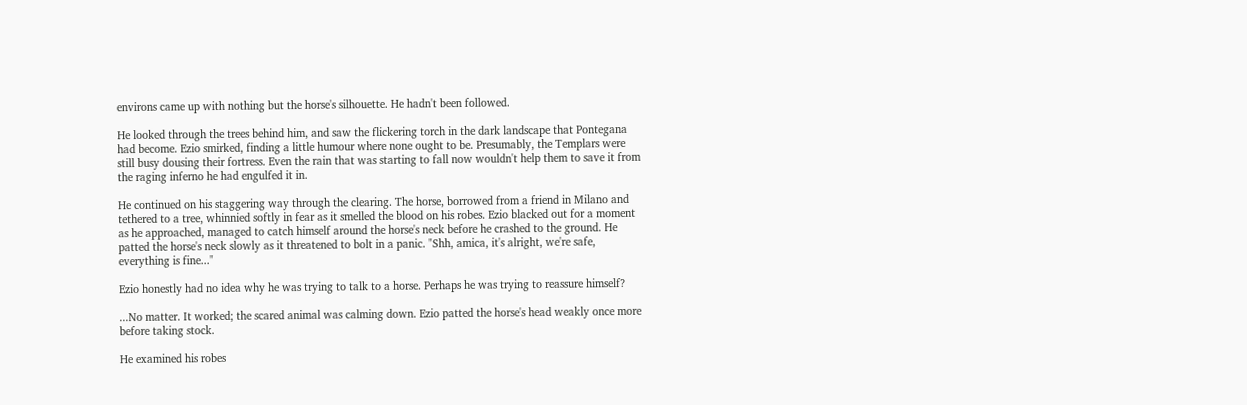environs came up with nothing but the horse's silhouette. He hadn't been followed.

He looked through the trees behind him, and saw the flickering torch in the dark landscape that Pontegana had become. Ezio smirked, finding a little humour where none ought to be. Presumably, the Templars were still busy dousing their fortress. Even the rain that was starting to fall now wouldn't help them to save it from the raging inferno he had engulfed it in.

He continued on his staggering way through the clearing. The horse, borrowed from a friend in Milano and tethered to a tree, whinnied softly in fear as it smelled the blood on his robes. Ezio blacked out for a moment as he approached, managed to catch himself around the horse's neck before he crashed to the ground. He patted the horse's neck slowly as it threatened to bolt in a panic. "Shh, amica, it's alright, we're safe, everything is fine..."

Ezio honestly had no idea why he was trying to talk to a horse. Perhaps he was trying to reassure himself?

...No matter. It worked; the scared animal was calming down. Ezio patted the horse's head weakly once more before taking stock.

He examined his robes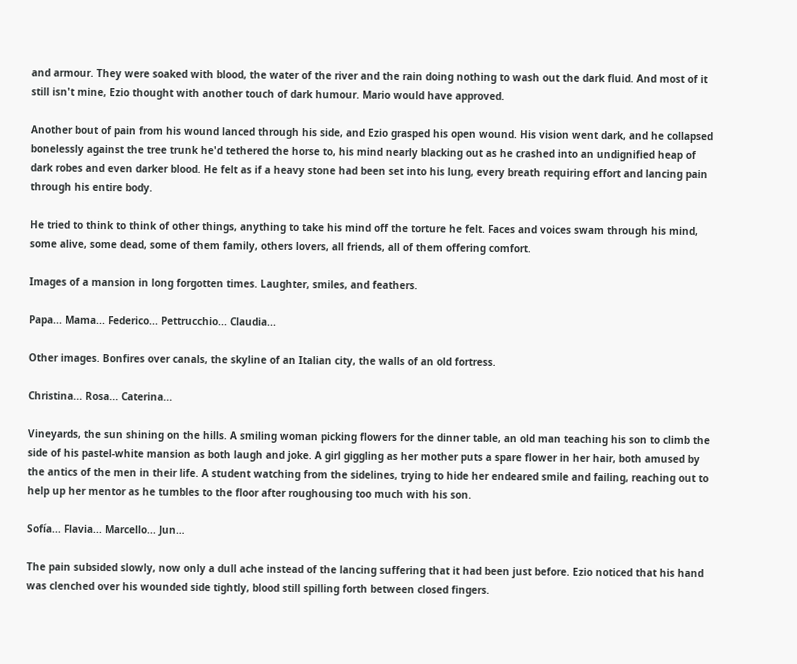and armour. They were soaked with blood, the water of the river and the rain doing nothing to wash out the dark fluid. And most of it still isn't mine, Ezio thought with another touch of dark humour. Mario would have approved.

Another bout of pain from his wound lanced through his side, and Ezio grasped his open wound. His vision went dark, and he collapsed bonelessly against the tree trunk he'd tethered the horse to, his mind nearly blacking out as he crashed into an undignified heap of dark robes and even darker blood. He felt as if a heavy stone had been set into his lung, every breath requiring effort and lancing pain through his entire body.

He tried to think to think of other things, anything to take his mind off the torture he felt. Faces and voices swam through his mind, some alive, some dead, some of them family, others lovers, all friends, all of them offering comfort.

Images of a mansion in long forgotten times. Laughter, smiles, and feathers.

Papa... Mama... Federico... Pettrucchio... Claudia...

Other images. Bonfires over canals, the skyline of an Italian city, the walls of an old fortress.

Christina... Rosa... Caterina...

Vineyards, the sun shining on the hills. A smiling woman picking flowers for the dinner table, an old man teaching his son to climb the side of his pastel-white mansion as both laugh and joke. A girl giggling as her mother puts a spare flower in her hair, both amused by the antics of the men in their life. A student watching from the sidelines, trying to hide her endeared smile and failing, reaching out to help up her mentor as he tumbles to the floor after roughousing too much with his son.

Sofía... Flavia... Marcello... Jun…

The pain subsided slowly, now only a dull ache instead of the lancing suffering that it had been just before. Ezio noticed that his hand was clenched over his wounded side tightly, blood still spilling forth between closed fingers.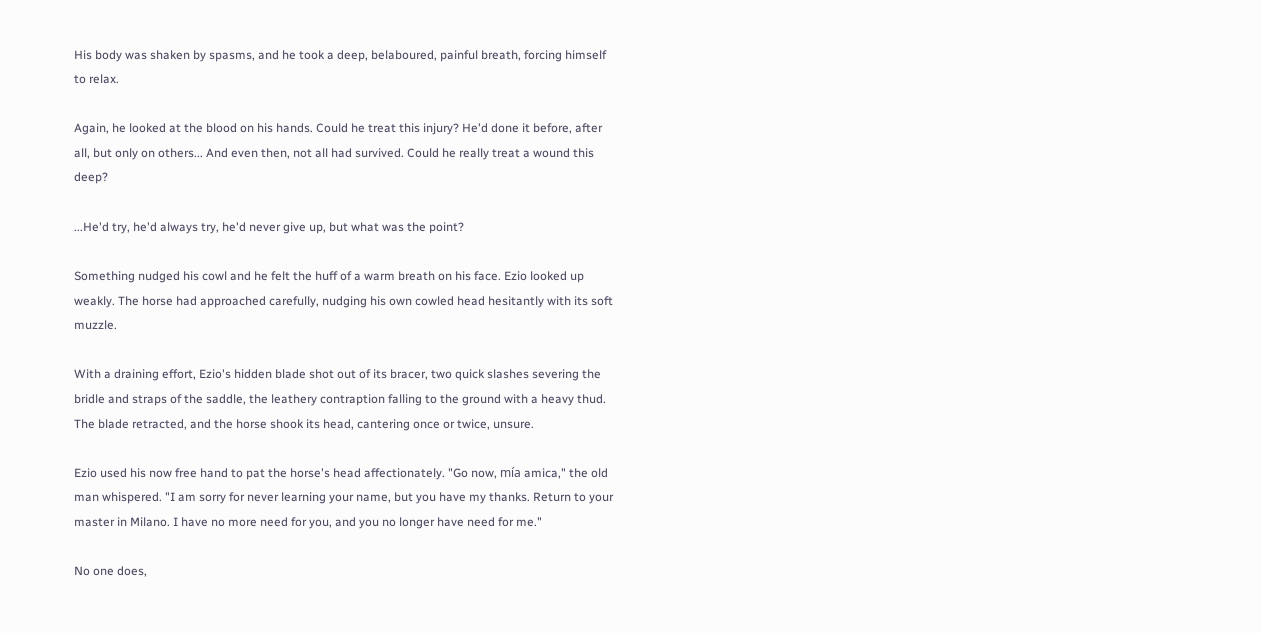His body was shaken by spasms, and he took a deep, belaboured, painful breath, forcing himself to relax.

Again, he looked at the blood on his hands. Could he treat this injury? He'd done it before, after all, but only on others... And even then, not all had survived. Could he really treat a wound this deep?

...He'd try, he'd always try, he'd never give up, but what was the point?

Something nudged his cowl and he felt the huff of a warm breath on his face. Ezio looked up weakly. The horse had approached carefully, nudging his own cowled head hesitantly with its soft muzzle.

With a draining effort, Ezio's hidden blade shot out of its bracer, two quick slashes severing the bridle and straps of the saddle, the leathery contraption falling to the ground with a heavy thud. The blade retracted, and the horse shook its head, cantering once or twice, unsure.

Ezio used his now free hand to pat the horse's head affectionately. "Go now, mía amica," the old man whispered. "I am sorry for never learning your name, but you have my thanks. Return to your master in Milano. I have no more need for you, and you no longer have need for me."

No one does,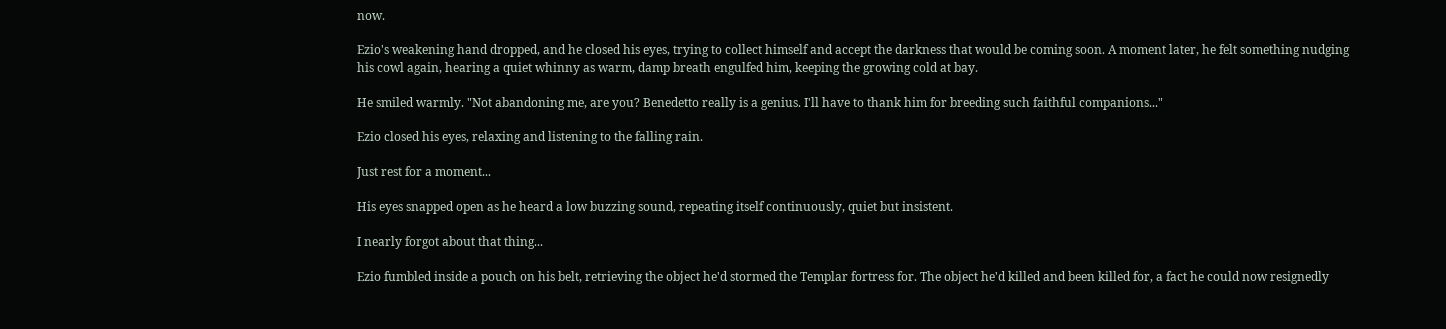now.

Ezio's weakening hand dropped, and he closed his eyes, trying to collect himself and accept the darkness that would be coming soon. A moment later, he felt something nudging his cowl again, hearing a quiet whinny as warm, damp breath engulfed him, keeping the growing cold at bay.

He smiled warmly. "Not abandoning me, are you? Benedetto really is a genius. I'll have to thank him for breeding such faithful companions..."

Ezio closed his eyes, relaxing and listening to the falling rain.

Just rest for a moment...

His eyes snapped open as he heard a low buzzing sound, repeating itself continuously, quiet but insistent.

I nearly forgot about that thing...

Ezio fumbled inside a pouch on his belt, retrieving the object he'd stormed the Templar fortress for. The object he'd killed and been killed for, a fact he could now resignedly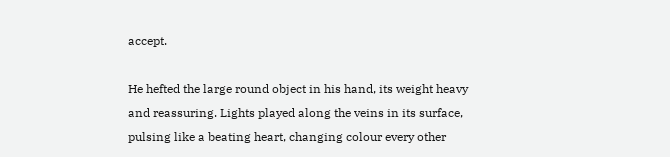accept.

He hefted the large round object in his hand, its weight heavy and reassuring. Lights played along the veins in its surface, pulsing like a beating heart, changing colour every other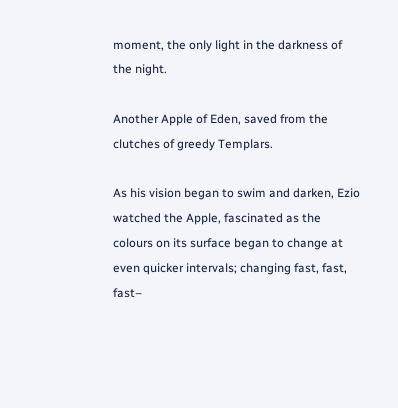moment, the only light in the darkness of the night.

Another Apple of Eden, saved from the clutches of greedy Templars.

As his vision began to swim and darken, Ezio watched the Apple, fascinated as the colours on its surface began to change at even quicker intervals; changing fast, fast, fast–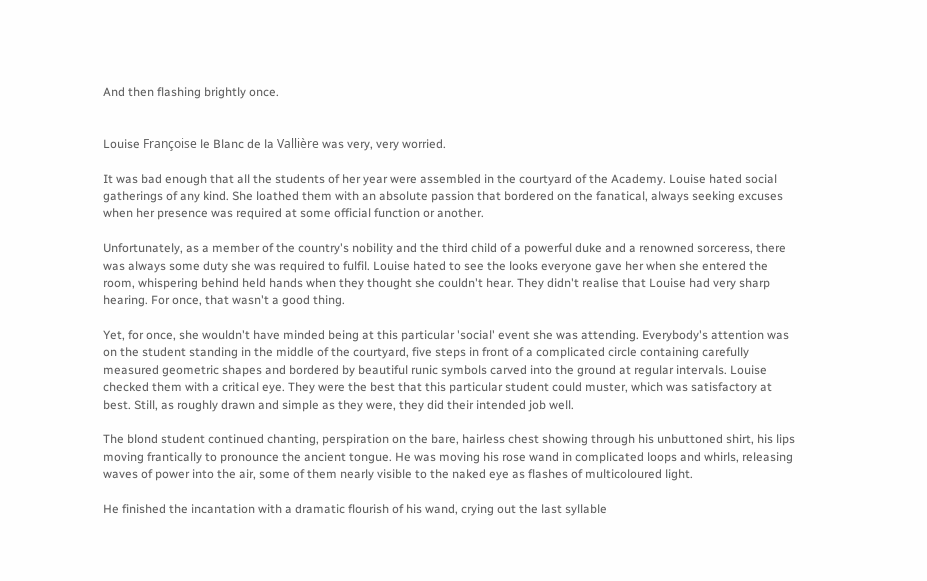And then flashing brightly once.


Louise Françoise le Blanc de la Vallière was very, very worried.

It was bad enough that all the students of her year were assembled in the courtyard of the Academy. Louise hated social gatherings of any kind. She loathed them with an absolute passion that bordered on the fanatical, always seeking excuses when her presence was required at some official function or another.

Unfortunately, as a member of the country's nobility and the third child of a powerful duke and a renowned sorceress, there was always some duty she was required to fulfil. Louise hated to see the looks everyone gave her when she entered the room, whispering behind held hands when they thought she couldn't hear. They didn't realise that Louise had very sharp hearing. For once, that wasn't a good thing.

Yet, for once, she wouldn't have minded being at this particular 'social' event she was attending. Everybody's attention was on the student standing in the middle of the courtyard, five steps in front of a complicated circle containing carefully measured geometric shapes and bordered by beautiful runic symbols carved into the ground at regular intervals. Louise checked them with a critical eye. They were the best that this particular student could muster, which was satisfactory at best. Still, as roughly drawn and simple as they were, they did their intended job well.

The blond student continued chanting, perspiration on the bare, hairless chest showing through his unbuttoned shirt, his lips moving frantically to pronounce the ancient tongue. He was moving his rose wand in complicated loops and whirls, releasing waves of power into the air, some of them nearly visible to the naked eye as flashes of multicoloured light.

He finished the incantation with a dramatic flourish of his wand, crying out the last syllable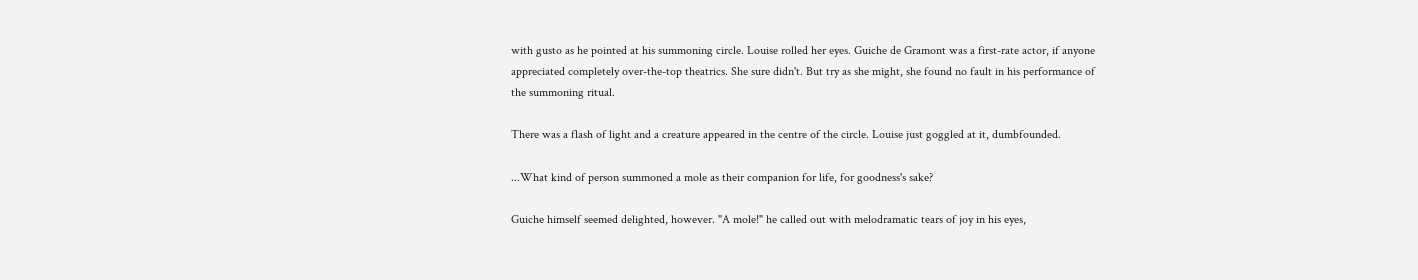with gusto as he pointed at his summoning circle. Louise rolled her eyes. Guiche de Gramont was a first-rate actor, if anyone appreciated completely over-the-top theatrics. She sure didn't. But try as she might, she found no fault in his performance of the summoning ritual.

There was a flash of light and a creature appeared in the centre of the circle. Louise just goggled at it, dumbfounded.

...What kind of person summoned a mole as their companion for life, for goodness's sake?

Guiche himself seemed delighted, however. "A mole!" he called out with melodramatic tears of joy in his eyes,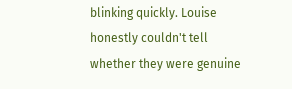blinking quickly. Louise honestly couldn't tell whether they were genuine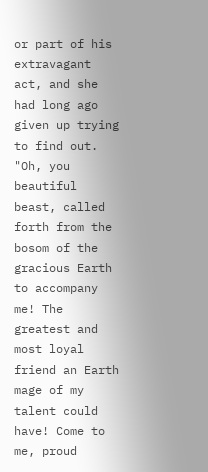or part of his extravagant act, and she had long ago given up trying to find out. "Oh, you beautiful beast, called forth from the bosom of the gracious Earth to accompany me! The greatest and most loyal friend an Earth mage of my talent could have! Come to me, proud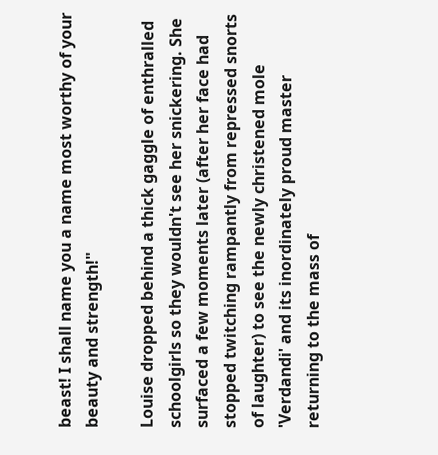beast! I shall name you a name most worthy of your beauty and strength!"

Louise dropped behind a thick gaggle of enthralled schoolgirls so they wouldn't see her snickering. She surfaced a few moments later (after her face had stopped twitching rampantly from repressed snorts of laughter) to see the newly christened mole 'Verdandi' and its inordinately proud master returning to the mass of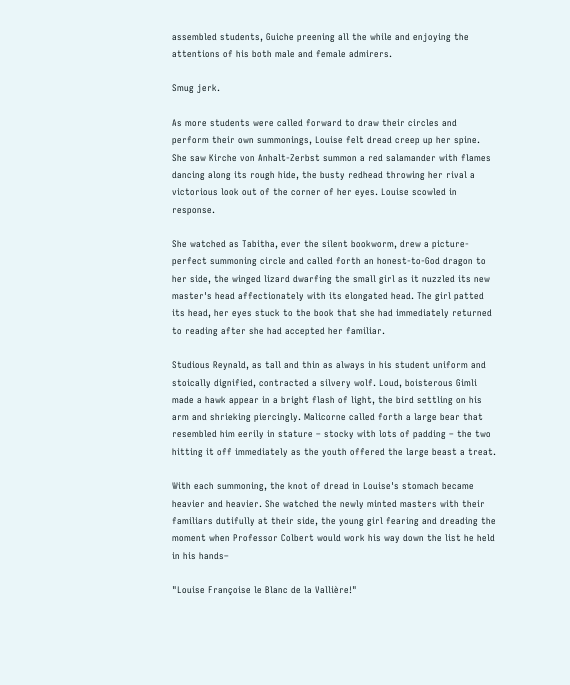assembled students, Guiche preening all the while and enjoying the attentions of his both male and female admirers.

Smug jerk.

As more students were called forward to draw their circles and perform their own summonings, Louise felt dread creep up her spine. She saw Kirche von Anhalt-Zerbst summon a red salamander with flames dancing along its rough hide, the busty redhead throwing her rival a victorious look out of the corner of her eyes. Louise scowled in response.

She watched as Tabitha, ever the silent bookworm, drew a picture-perfect summoning circle and called forth an honest-to-God dragon to her side, the winged lizard dwarfing the small girl as it nuzzled its new master's head affectionately with its elongated head. The girl patted its head, her eyes stuck to the book that she had immediately returned to reading after she had accepted her familiar.

Studious Reynald, as tall and thin as always in his student uniform and stoically dignified, contracted a silvery wolf. Loud, boisterous Gimli made a hawk appear in a bright flash of light, the bird settling on his arm and shrieking piercingly. Malicorne called forth a large bear that resembled him eerily in stature – stocky with lots of padding – the two hitting it off immediately as the youth offered the large beast a treat.

With each summoning, the knot of dread in Louise's stomach became heavier and heavier. She watched the newly minted masters with their familiars dutifully at their side, the young girl fearing and dreading the moment when Professor Colbert would work his way down the list he held in his hands–

"Louise Françoise le Blanc de la Vallière!"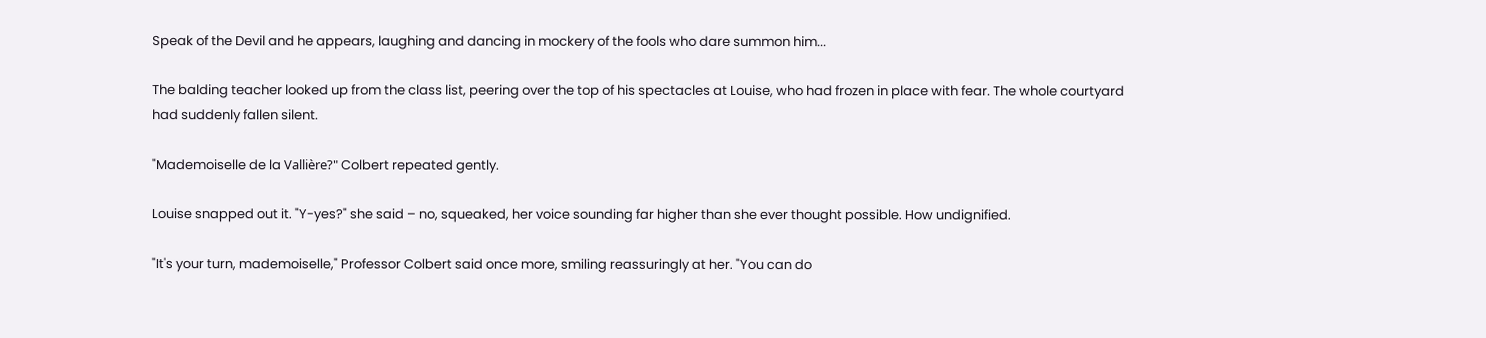Speak of the Devil and he appears, laughing and dancing in mockery of the fools who dare summon him...

The balding teacher looked up from the class list, peering over the top of his spectacles at Louise, who had frozen in place with fear. The whole courtyard had suddenly fallen silent.

"Mademoiselle de la Vallière?" Colbert repeated gently.

Louise snapped out it. "Y-yes?" she said – no, squeaked, her voice sounding far higher than she ever thought possible. How undignified.

"It's your turn, mademoiselle," Professor Colbert said once more, smiling reassuringly at her. "You can do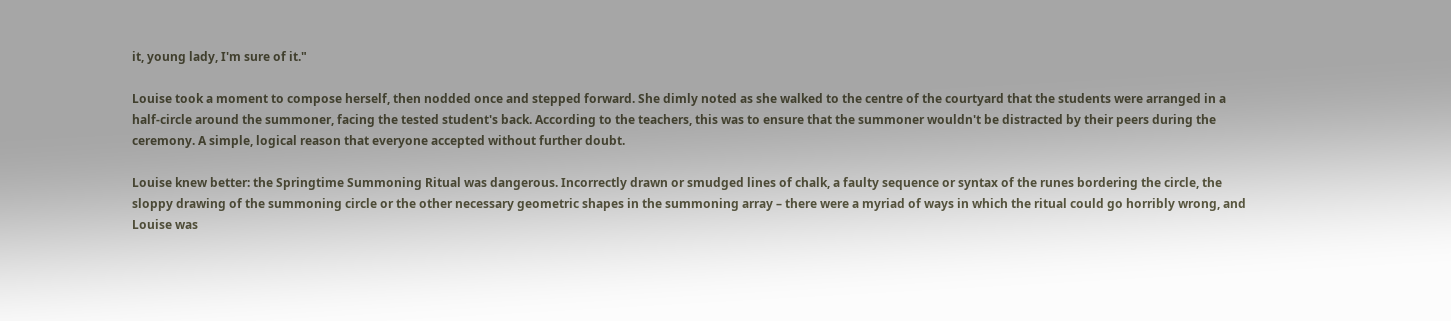it, young lady, I'm sure of it."

Louise took a moment to compose herself, then nodded once and stepped forward. She dimly noted as she walked to the centre of the courtyard that the students were arranged in a half-circle around the summoner, facing the tested student's back. According to the teachers, this was to ensure that the summoner wouldn't be distracted by their peers during the ceremony. A simple, logical reason that everyone accepted without further doubt.

Louise knew better: the Springtime Summoning Ritual was dangerous. Incorrectly drawn or smudged lines of chalk, a faulty sequence or syntax of the runes bordering the circle, the sloppy drawing of the summoning circle or the other necessary geometric shapes in the summoning array – there were a myriad of ways in which the ritual could go horribly wrong, and Louise was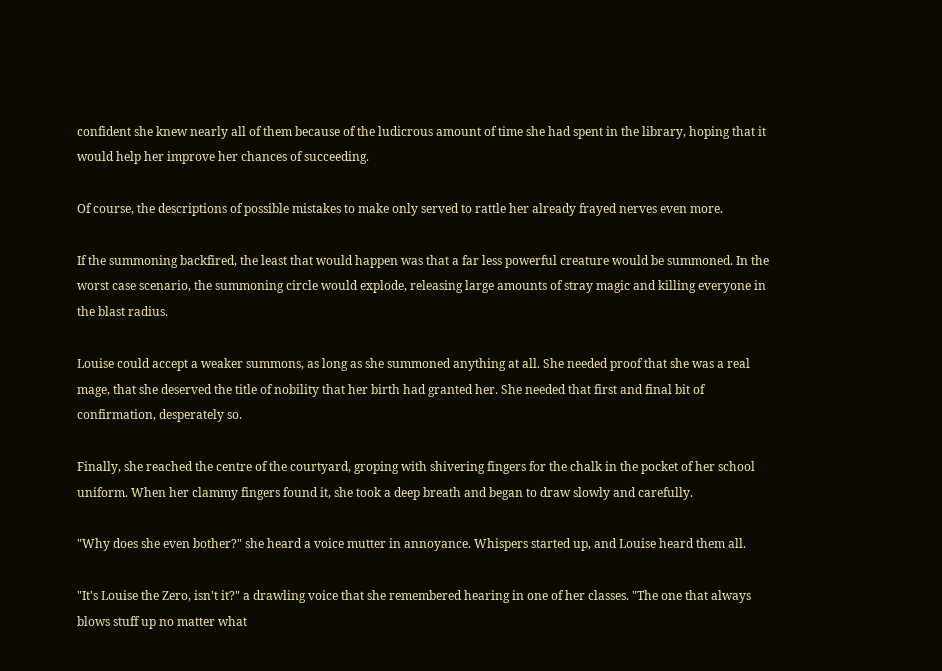confident she knew nearly all of them because of the ludicrous amount of time she had spent in the library, hoping that it would help her improve her chances of succeeding.

Of course, the descriptions of possible mistakes to make only served to rattle her already frayed nerves even more.

If the summoning backfired, the least that would happen was that a far less powerful creature would be summoned. In the worst case scenario, the summoning circle would explode, releasing large amounts of stray magic and killing everyone in the blast radius.

Louise could accept a weaker summons, as long as she summoned anything at all. She needed proof that she was a real mage, that she deserved the title of nobility that her birth had granted her. She needed that first and final bit of confirmation, desperately so.

Finally, she reached the centre of the courtyard, groping with shivering fingers for the chalk in the pocket of her school uniform. When her clammy fingers found it, she took a deep breath and began to draw slowly and carefully.

"Why does she even bother?" she heard a voice mutter in annoyance. Whispers started up, and Louise heard them all.

"It's Louise the Zero, isn't it?" a drawling voice that she remembered hearing in one of her classes. "The one that always blows stuff up no matter what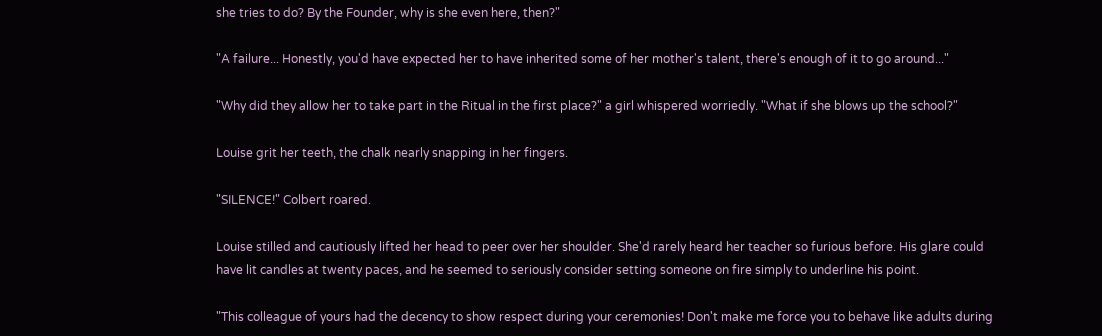she tries to do? By the Founder, why is she even here, then?"

"A failure... Honestly, you'd have expected her to have inherited some of her mother's talent, there's enough of it to go around..."

"Why did they allow her to take part in the Ritual in the first place?" a girl whispered worriedly. "What if she blows up the school?"

Louise grit her teeth, the chalk nearly snapping in her fingers.

"SILENCE!" Colbert roared.

Louise stilled and cautiously lifted her head to peer over her shoulder. She'd rarely heard her teacher so furious before. His glare could have lit candles at twenty paces, and he seemed to seriously consider setting someone on fire simply to underline his point.

"This colleague of yours had the decency to show respect during your ceremonies! Don't make me force you to behave like adults during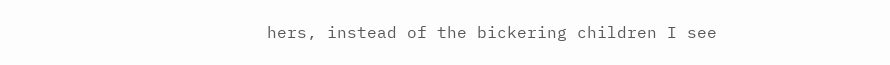hers, instead of the bickering children I see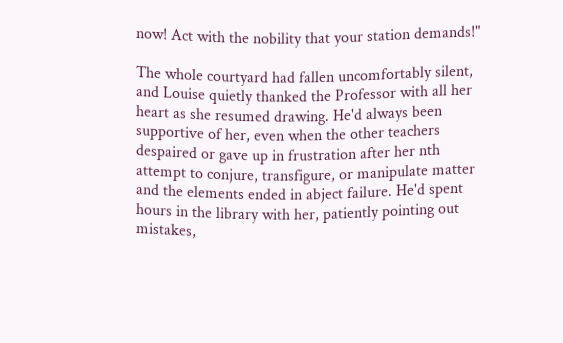now! Act with the nobility that your station demands!"

The whole courtyard had fallen uncomfortably silent, and Louise quietly thanked the Professor with all her heart as she resumed drawing. He'd always been supportive of her, even when the other teachers despaired or gave up in frustration after her nth attempt to conjure, transfigure, or manipulate matter and the elements ended in abject failure. He'd spent hours in the library with her, patiently pointing out mistakes,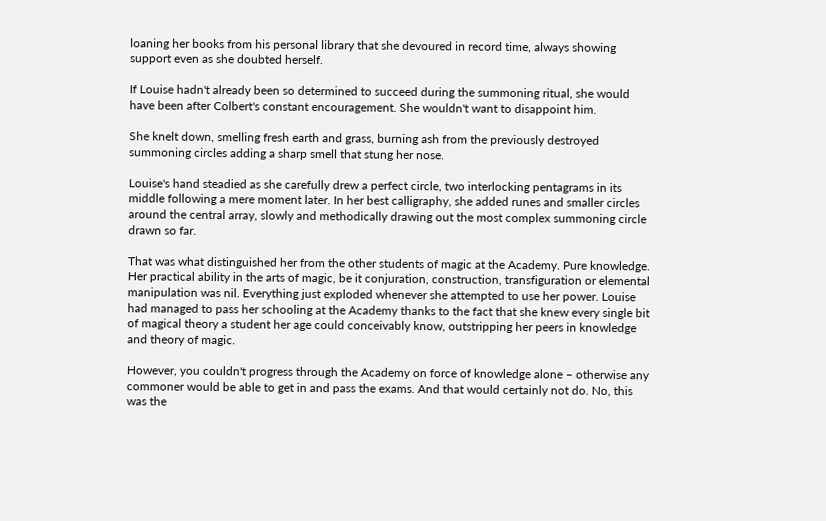loaning her books from his personal library that she devoured in record time, always showing support even as she doubted herself.

If Louise hadn't already been so determined to succeed during the summoning ritual, she would have been after Colbert's constant encouragement. She wouldn't want to disappoint him.

She knelt down, smelling fresh earth and grass, burning ash from the previously destroyed summoning circles adding a sharp smell that stung her nose.

Louise's hand steadied as she carefully drew a perfect circle, two interlocking pentagrams in its middle following a mere moment later. In her best calligraphy, she added runes and smaller circles around the central array, slowly and methodically drawing out the most complex summoning circle drawn so far.

That was what distinguished her from the other students of magic at the Academy. Pure knowledge. Her practical ability in the arts of magic, be it conjuration, construction, transfiguration or elemental manipulation was nil. Everything just exploded whenever she attempted to use her power. Louise had managed to pass her schooling at the Academy thanks to the fact that she knew every single bit of magical theory a student her age could conceivably know, outstripping her peers in knowledge and theory of magic.

However, you couldn't progress through the Academy on force of knowledge alone – otherwise any commoner would be able to get in and pass the exams. And that would certainly not do. No, this was the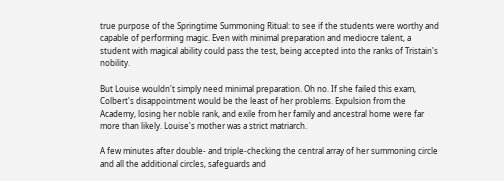true purpose of the Springtime Summoning Ritual: to see if the students were worthy and capable of performing magic. Even with minimal preparation and mediocre talent, a student with magical ability could pass the test, being accepted into the ranks of Tristain's nobility.

But Louise wouldn't simply need minimal preparation. Oh no. If she failed this exam, Colbert's disappointment would be the least of her problems. Expulsion from the Academy, losing her noble rank, and exile from her family and ancestral home were far more than likely. Louise's mother was a strict matriarch.

A few minutes after double- and triple-checking the central array of her summoning circle and all the additional circles, safeguards and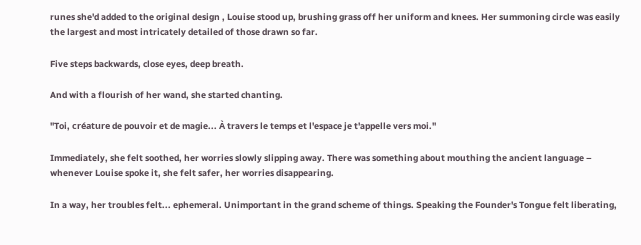runes she'd added to the original design , Louise stood up, brushing grass off her uniform and knees. Her summoning circle was easily the largest and most intricately detailed of those drawn so far.

Five steps backwards, close eyes, deep breath.

And with a flourish of her wand, she started chanting.

"Toi, créature de pouvoir et de magie... À travers le temps et l'espace je t'appelle vers moi."

Immediately, she felt soothed, her worries slowly slipping away. There was something about mouthing the ancient language – whenever Louise spoke it, she felt safer, her worries disappearing.

In a way, her troubles felt... ephemeral. Unimportant in the grand scheme of things. Speaking the Founder's Tongue felt liberating,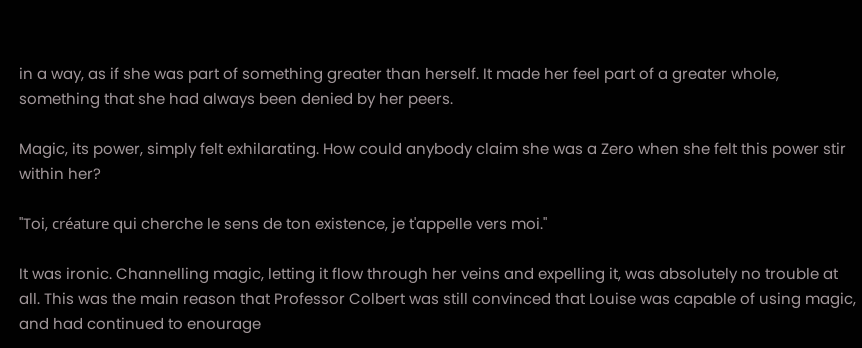in a way, as if she was part of something greater than herself. It made her feel part of a greater whole, something that she had always been denied by her peers.

Magic, its power, simply felt exhilarating. How could anybody claim she was a Zero when she felt this power stir within her?

"Toi, créature qui cherche le sens de ton existence, je t'appelle vers moi."

It was ironic. Channelling magic, letting it flow through her veins and expelling it, was absolutely no trouble at all. This was the main reason that Professor Colbert was still convinced that Louise was capable of using magic, and had continued to enourage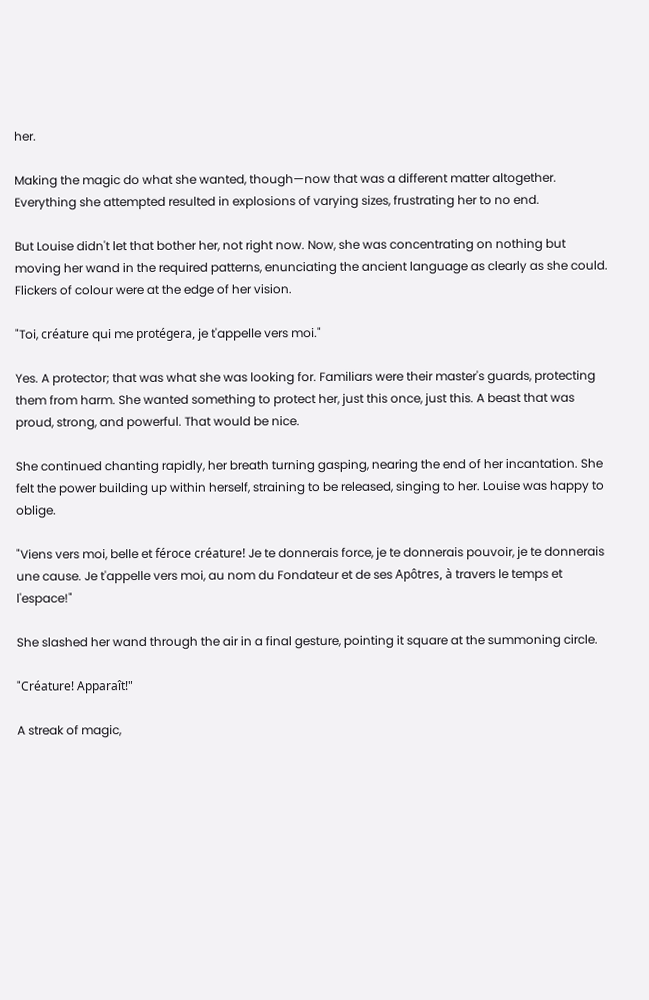her.

Making the magic do what she wanted, though—now that was a different matter altogether. Everything she attempted resulted in explosions of varying sizes, frustrating her to no end.

But Louise didn't let that bother her, not right now. Now, she was concentrating on nothing but moving her wand in the required patterns, enunciating the ancient language as clearly as she could. Flickers of colour were at the edge of her vision.

"Toi, créature qui me protégera, je t'appelle vers moi."

Yes. A protector; that was what she was looking for. Familiars were their master's guards, protecting them from harm. She wanted something to protect her, just this once, just this. A beast that was proud, strong, and powerful. That would be nice.

She continued chanting rapidly, her breath turning gasping, nearing the end of her incantation. She felt the power building up within herself, straining to be released, singing to her. Louise was happy to oblige.

"Viens vers moi, belle et féroce créature! Je te donnerais force, je te donnerais pouvoir, je te donnerais une cause. Je t'appelle vers moi, au nom du Fondateur et de ses Apôtres, à travers le temps et l'espace!"

She slashed her wand through the air in a final gesture, pointing it square at the summoning circle.

"Créature! Apparaît!"

A streak of magic,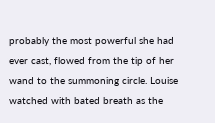probably the most powerful she had ever cast, flowed from the tip of her wand to the summoning circle. Louise watched with bated breath as the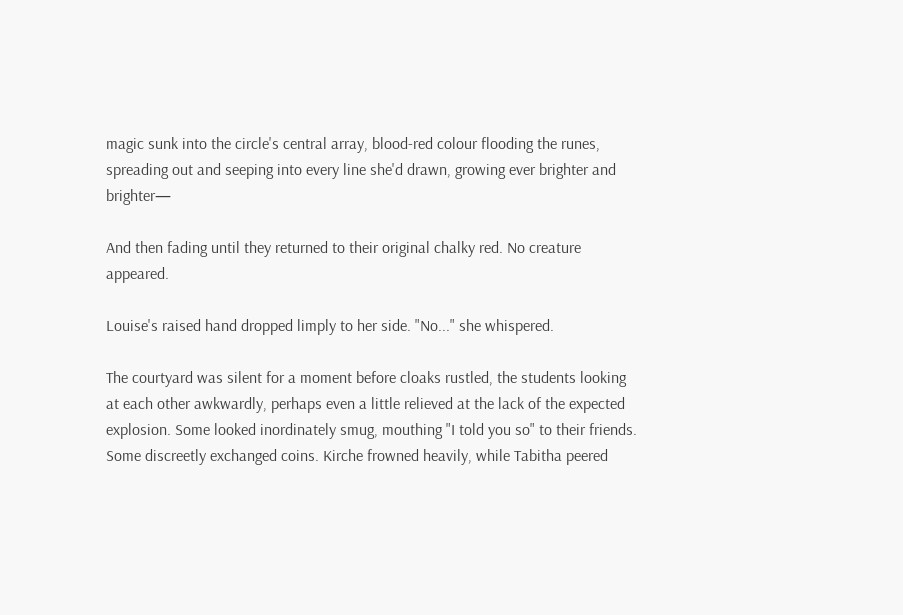magic sunk into the circle's central array, blood-red colour flooding the runes, spreading out and seeping into every line she'd drawn, growing ever brighter and brighter—

And then fading until they returned to their original chalky red. No creature appeared.

Louise's raised hand dropped limply to her side. "No..." she whispered.

The courtyard was silent for a moment before cloaks rustled, the students looking at each other awkwardly, perhaps even a little relieved at the lack of the expected explosion. Some looked inordinately smug, mouthing "I told you so" to their friends. Some discreetly exchanged coins. Kirche frowned heavily, while Tabitha peered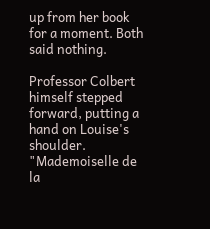up from her book for a moment. Both said nothing.

Professor Colbert himself stepped forward, putting a hand on Louise's shoulder. "Mademoiselle de la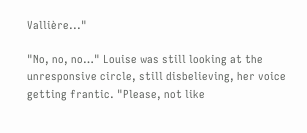Vallière..."

"No, no, no…" Louise was still looking at the unresponsive circle, still disbelieving, her voice getting frantic. "Please, not like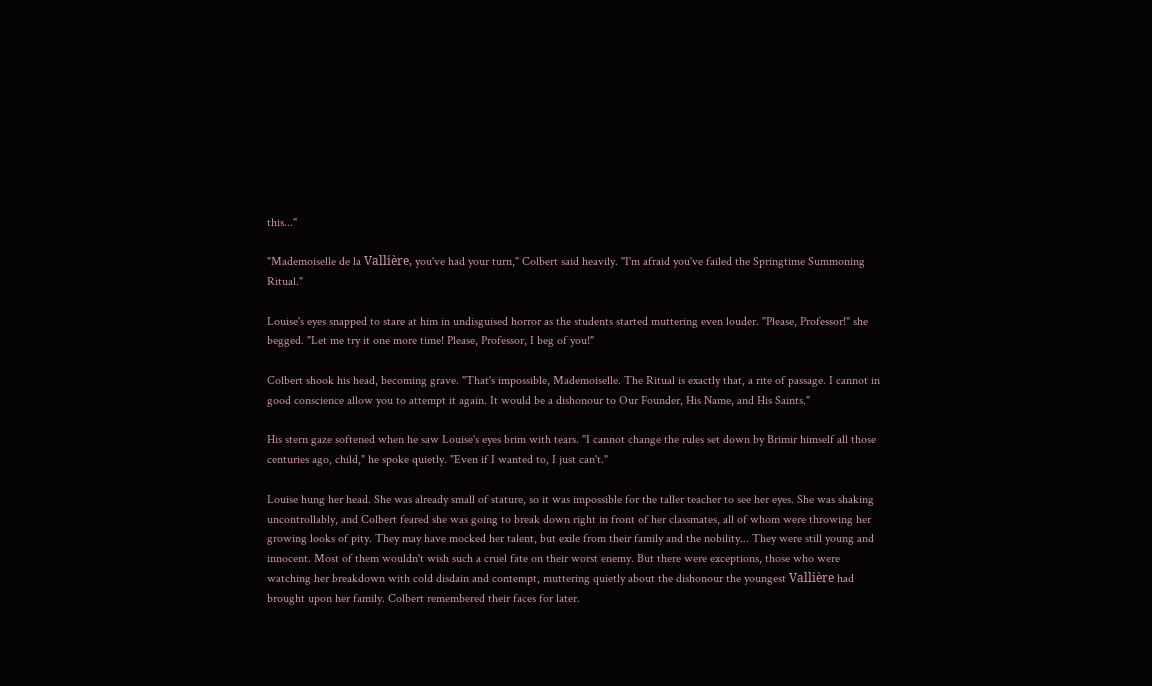this..."

"Mademoiselle de la Vallière, you've had your turn," Colbert said heavily. "I'm afraid you've failed the Springtime Summoning Ritual."

Louise's eyes snapped to stare at him in undisguised horror as the students started muttering even louder. "Please, Professor!" she begged. "Let me try it one more time! Please, Professor, I beg of you!"

Colbert shook his head, becoming grave. "That's impossible, Mademoiselle. The Ritual is exactly that, a rite of passage. I cannot in good conscience allow you to attempt it again. It would be a dishonour to Our Founder, His Name, and His Saints."

His stern gaze softened when he saw Louise's eyes brim with tears. "I cannot change the rules set down by Brimir himself all those centuries ago, child," he spoke quietly. "Even if I wanted to, I just can't."

Louise hung her head. She was already small of stature, so it was impossible for the taller teacher to see her eyes. She was shaking uncontrollably, and Colbert feared she was going to break down right in front of her classmates, all of whom were throwing her growing looks of pity. They may have mocked her talent, but exile from their family and the nobility... They were still young and innocent. Most of them wouldn't wish such a cruel fate on their worst enemy. But there were exceptions, those who were watching her breakdown with cold disdain and contempt, muttering quietly about the dishonour the youngest Vallière had brought upon her family. Colbert remembered their faces for later.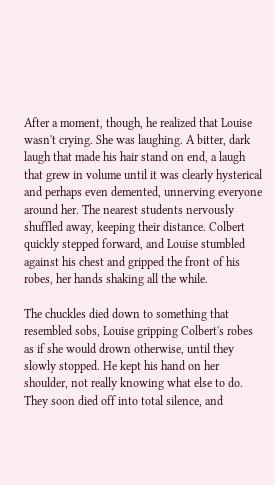After a moment, though, he realized that Louise wasn't crying. She was laughing. A bitter, dark laugh that made his hair stand on end, a laugh that grew in volume until it was clearly hysterical and perhaps even demented, unnerving everyone around her. The nearest students nervously shuffled away, keeping their distance. Colbert quickly stepped forward, and Louise stumbled against his chest and gripped the front of his robes, her hands shaking all the while.

The chuckles died down to something that resembled sobs, Louise gripping Colbert's robes as if she would drown otherwise, until they slowly stopped. He kept his hand on her shoulder, not really knowing what else to do. They soon died off into total silence, and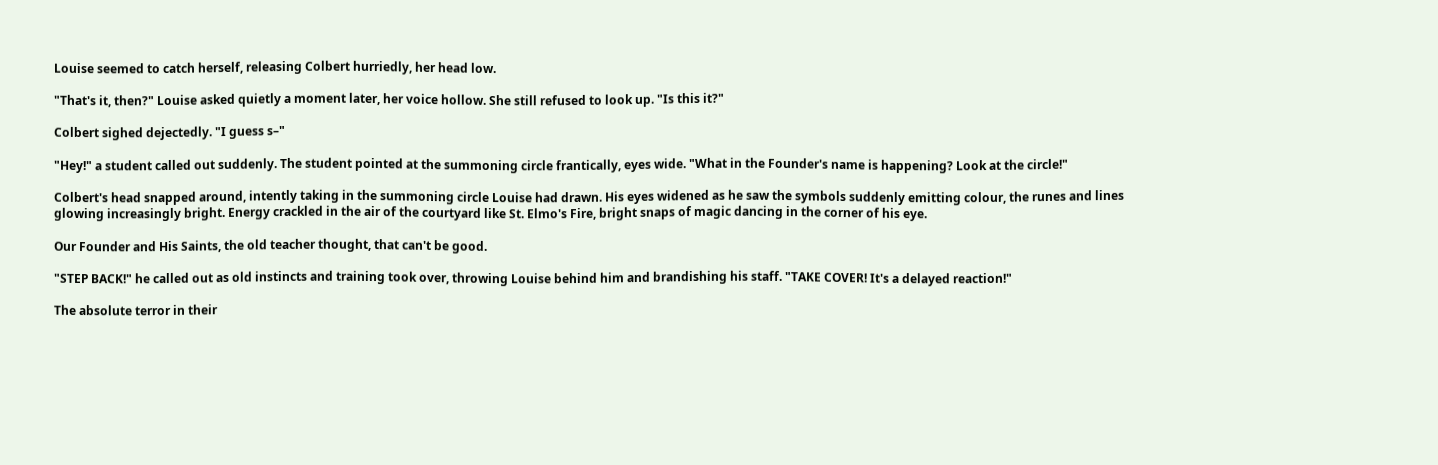Louise seemed to catch herself, releasing Colbert hurriedly, her head low.

"That's it, then?" Louise asked quietly a moment later, her voice hollow. She still refused to look up. "Is this it?"

Colbert sighed dejectedly. "I guess s–"

"Hey!" a student called out suddenly. The student pointed at the summoning circle frantically, eyes wide. "What in the Founder's name is happening? Look at the circle!"

Colbert's head snapped around, intently taking in the summoning circle Louise had drawn. His eyes widened as he saw the symbols suddenly emitting colour, the runes and lines glowing increasingly bright. Energy crackled in the air of the courtyard like St. Elmo's Fire, bright snaps of magic dancing in the corner of his eye.

Our Founder and His Saints, the old teacher thought, that can't be good.

"STEP BACK!" he called out as old instincts and training took over, throwing Louise behind him and brandishing his staff. "TAKE COVER! It's a delayed reaction!"

The absolute terror in their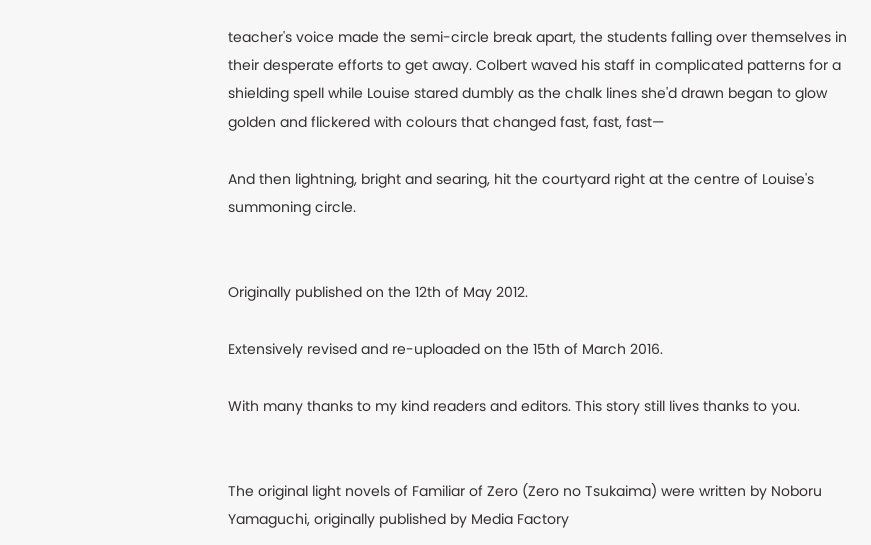teacher's voice made the semi-circle break apart, the students falling over themselves in their desperate efforts to get away. Colbert waved his staff in complicated patterns for a shielding spell while Louise stared dumbly as the chalk lines she'd drawn began to glow golden and flickered with colours that changed fast, fast, fast—

And then lightning, bright and searing, hit the courtyard right at the centre of Louise's summoning circle.


Originally published on the 12th of May 2012.

Extensively revised and re-uploaded on the 15th of March 2016.

With many thanks to my kind readers and editors. This story still lives thanks to you.


The original light novels of Familiar of Zero (Zero no Tsukaima) were written by Noboru Yamaguchi, originally published by Media Factory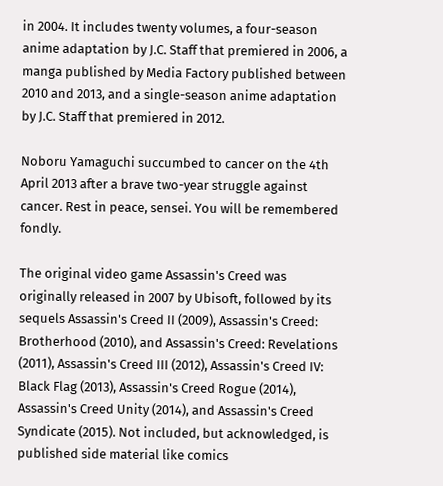in 2004. It includes twenty volumes, a four-season anime adaptation by J.C. Staff that premiered in 2006, a manga published by Media Factory published between 2010 and 2013, and a single-season anime adaptation by J.C. Staff that premiered in 2012.

Noboru Yamaguchi succumbed to cancer on the 4th April 2013 after a brave two-year struggle against cancer. Rest in peace, sensei. You will be remembered fondly.

The original video game Assassin's Creed was originally released in 2007 by Ubisoft, followed by its sequels Assassin's Creed II (2009), Assassin's Creed: Brotherhood (2010), and Assassin's Creed: Revelations (2011), Assassin's Creed III (2012), Assassin's Creed IV: Black Flag (2013), Assassin's Creed Rogue (2014), Assassin's Creed Unity (2014), and Assassin's Creed Syndicate (2015). Not included, but acknowledged, is published side material like comics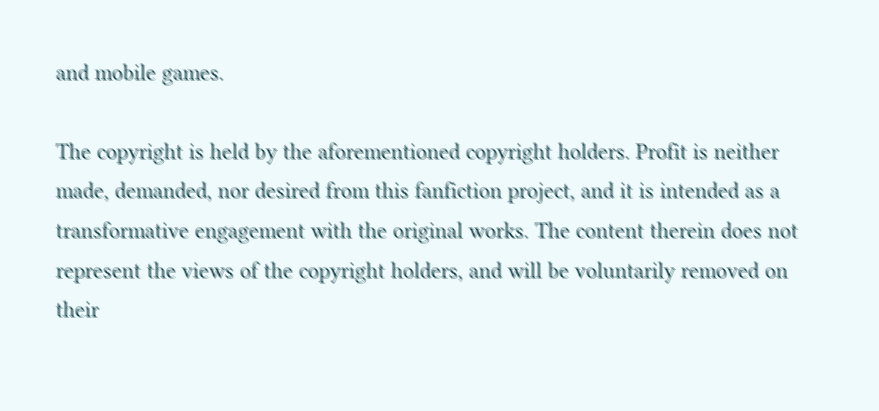and mobile games.

The copyright is held by the aforementioned copyright holders. Profit is neither made, demanded, nor desired from this fanfiction project, and it is intended as a transformative engagement with the original works. The content therein does not represent the views of the copyright holders, and will be voluntarily removed on their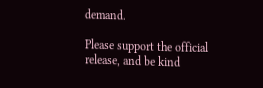demand.

Please support the official release, and be kind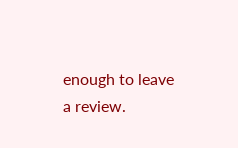enough to leave a review.